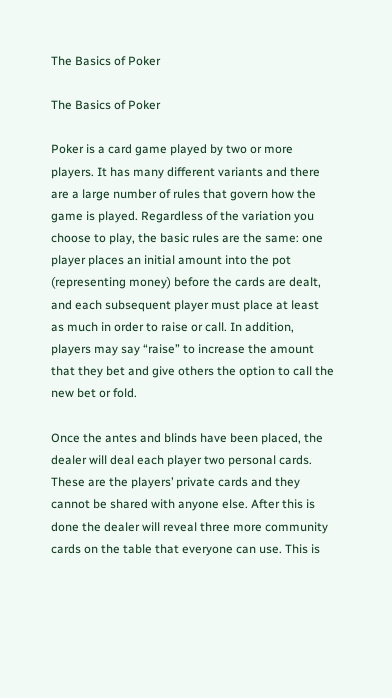The Basics of Poker

The Basics of Poker

Poker is a card game played by two or more players. It has many different variants and there are a large number of rules that govern how the game is played. Regardless of the variation you choose to play, the basic rules are the same: one player places an initial amount into the pot (representing money) before the cards are dealt, and each subsequent player must place at least as much in order to raise or call. In addition, players may say “raise” to increase the amount that they bet and give others the option to call the new bet or fold.

Once the antes and blinds have been placed, the dealer will deal each player two personal cards. These are the players’ private cards and they cannot be shared with anyone else. After this is done the dealer will reveal three more community cards on the table that everyone can use. This is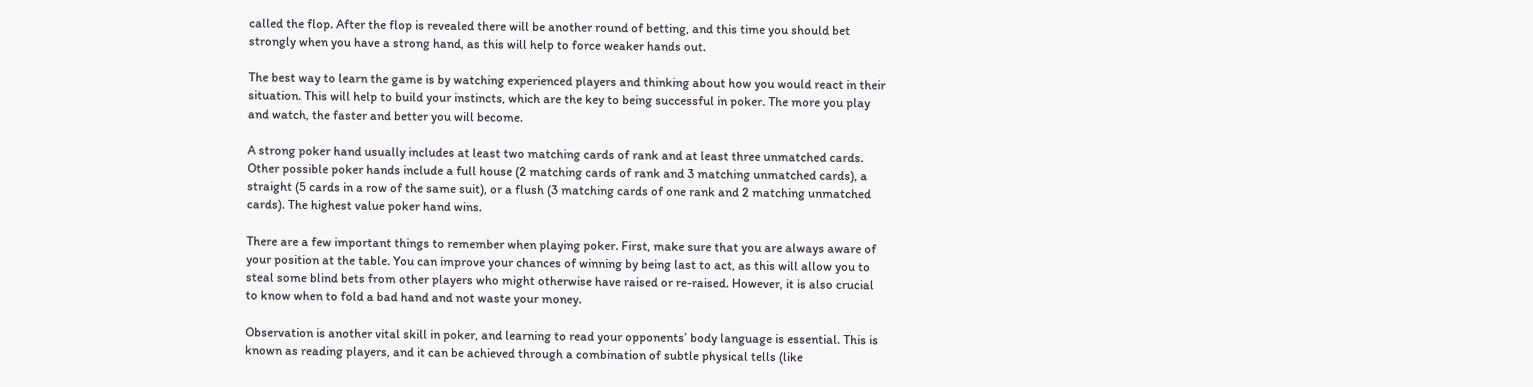called the flop. After the flop is revealed there will be another round of betting, and this time you should bet strongly when you have a strong hand, as this will help to force weaker hands out.

The best way to learn the game is by watching experienced players and thinking about how you would react in their situation. This will help to build your instincts, which are the key to being successful in poker. The more you play and watch, the faster and better you will become.

A strong poker hand usually includes at least two matching cards of rank and at least three unmatched cards. Other possible poker hands include a full house (2 matching cards of rank and 3 matching unmatched cards), a straight (5 cards in a row of the same suit), or a flush (3 matching cards of one rank and 2 matching unmatched cards). The highest value poker hand wins.

There are a few important things to remember when playing poker. First, make sure that you are always aware of your position at the table. You can improve your chances of winning by being last to act, as this will allow you to steal some blind bets from other players who might otherwise have raised or re-raised. However, it is also crucial to know when to fold a bad hand and not waste your money.

Observation is another vital skill in poker, and learning to read your opponents’ body language is essential. This is known as reading players, and it can be achieved through a combination of subtle physical tells (like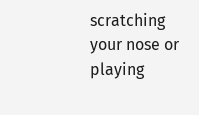scratching your nose or playing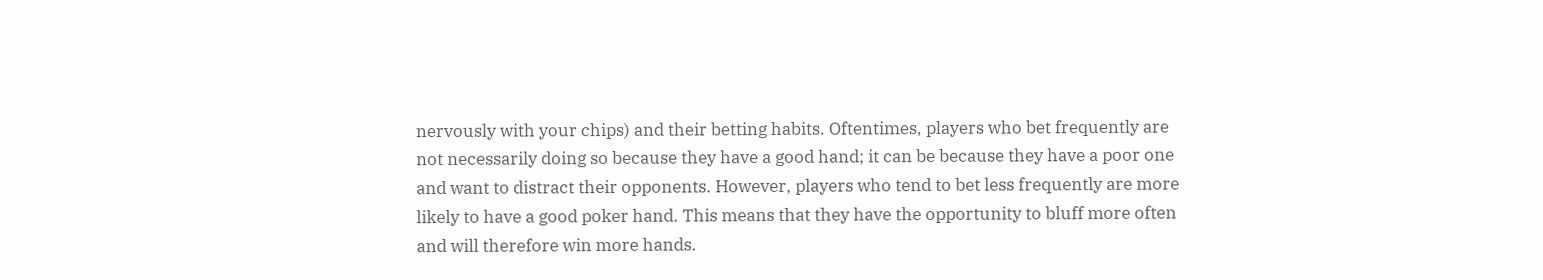nervously with your chips) and their betting habits. Oftentimes, players who bet frequently are not necessarily doing so because they have a good hand; it can be because they have a poor one and want to distract their opponents. However, players who tend to bet less frequently are more likely to have a good poker hand. This means that they have the opportunity to bluff more often and will therefore win more hands.